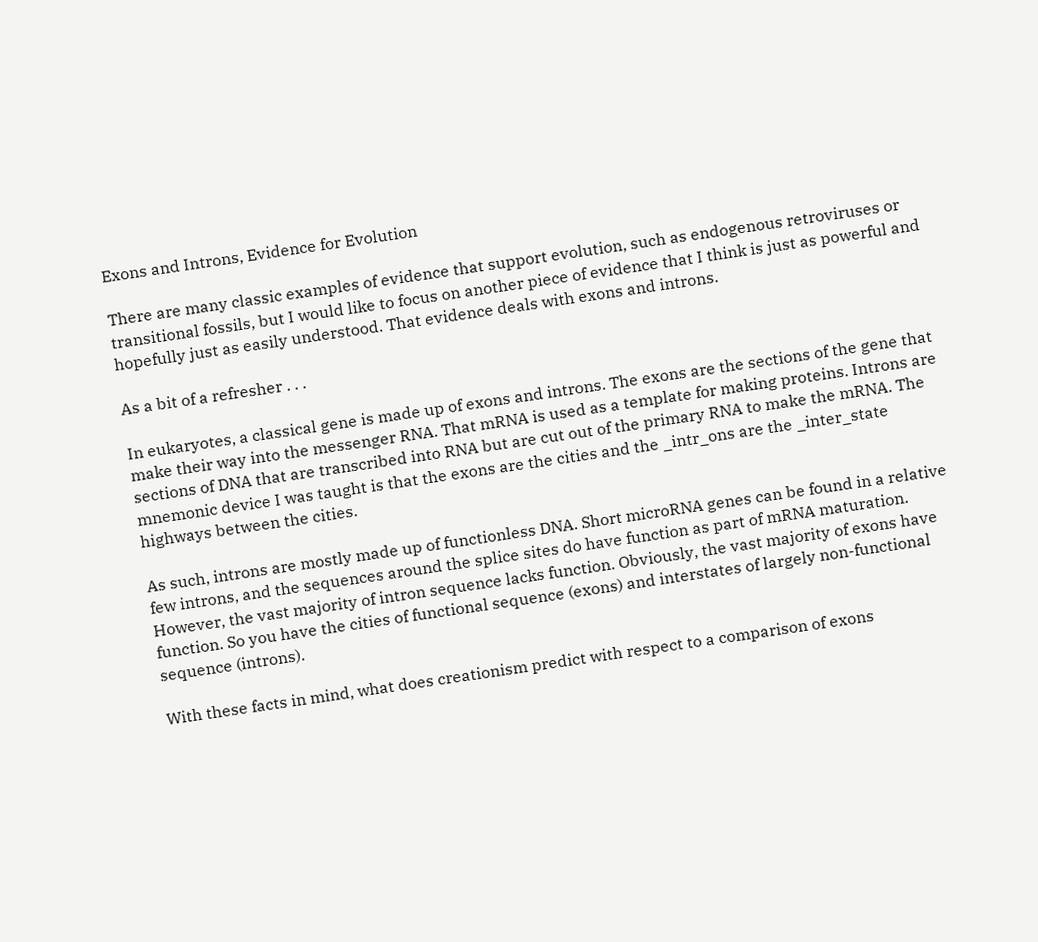Exons and Introns, Evidence for Evolution

There are many classic examples of evidence that support evolution, such as endogenous retroviruses or transitional fossils, but I would like to focus on another piece of evidence that I think is just as powerful and hopefully just as easily understood. That evidence deals with exons and introns.

As a bit of a refresher . . .

In eukaryotes, a classical gene is made up of exons and introns. The exons are the sections of the gene that make their way into the messenger RNA. That mRNA is used as a template for making proteins. Introns are sections of DNA that are transcribed into RNA but are cut out of the primary RNA to make the mRNA. The mnemonic device I was taught is that the exons are the cities and the _intr_ons are the _inter_state highways between the cities.

As such, introns are mostly made up of functionless DNA. Short microRNA genes can be found in a relative few introns, and the sequences around the splice sites do have function as part of mRNA maturation. However, the vast majority of intron sequence lacks function. Obviously, the vast majority of exons have function. So you have the cities of functional sequence (exons) and interstates of largely non-functional sequence (introns).

With these facts in mind, what does creationism predict with respect to a comparison of exons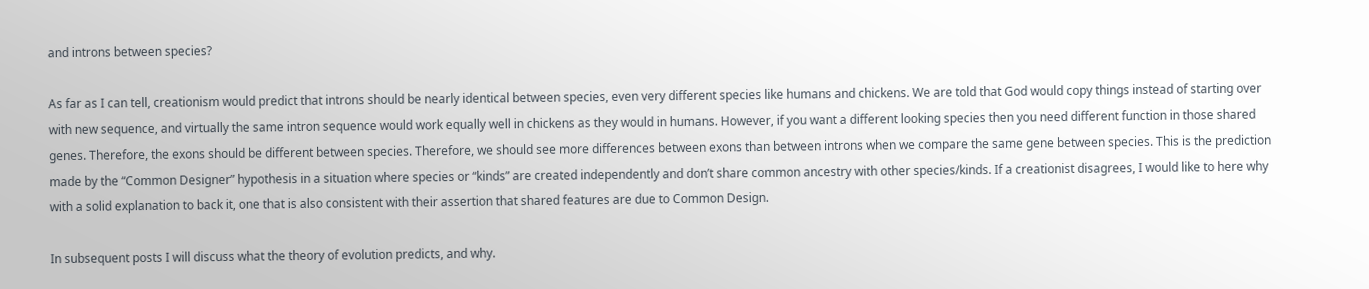and introns between species?

As far as I can tell, creationism would predict that introns should be nearly identical between species, even very different species like humans and chickens. We are told that God would copy things instead of starting over with new sequence, and virtually the same intron sequence would work equally well in chickens as they would in humans. However, if you want a different looking species then you need different function in those shared genes. Therefore, the exons should be different between species. Therefore, we should see more differences between exons than between introns when we compare the same gene between species. This is the prediction made by the “Common Designer” hypothesis in a situation where species or “kinds” are created independently and don’t share common ancestry with other species/kinds. If a creationist disagrees, I would like to here why with a solid explanation to back it, one that is also consistent with their assertion that shared features are due to Common Design.

In subsequent posts I will discuss what the theory of evolution predicts, and why.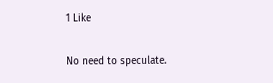1 Like

No need to speculate.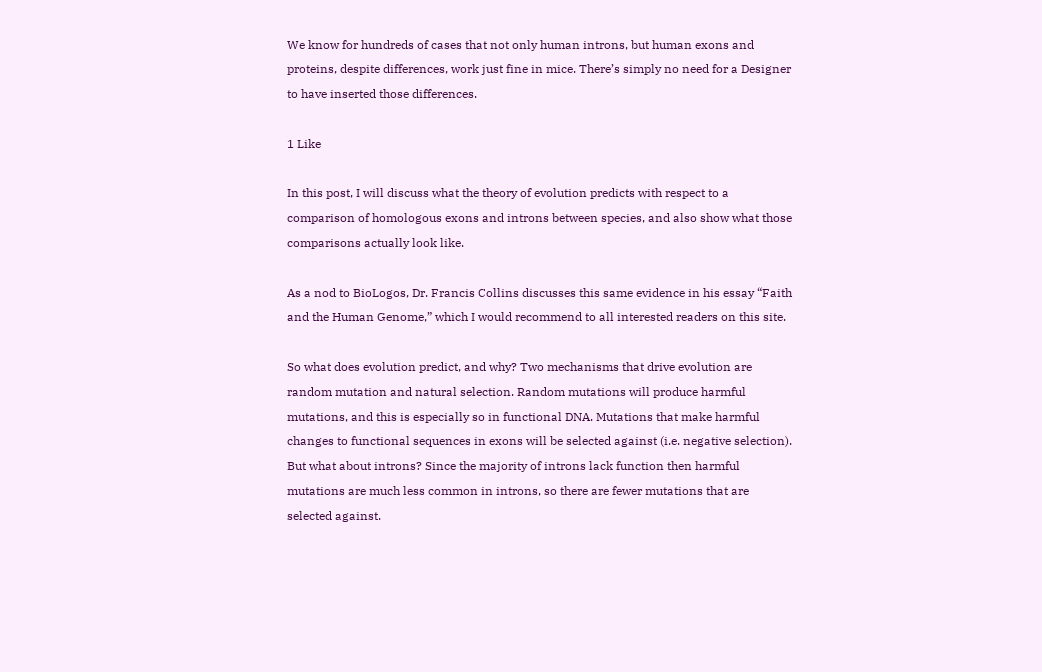We know for hundreds of cases that not only human introns, but human exons and proteins, despite differences, work just fine in mice. There’s simply no need for a Designer to have inserted those differences.

1 Like

In this post, I will discuss what the theory of evolution predicts with respect to a comparison of homologous exons and introns between species, and also show what those comparisons actually look like.

As a nod to BioLogos, Dr. Francis Collins discusses this same evidence in his essay “Faith and the Human Genome,” which I would recommend to all interested readers on this site.

So what does evolution predict, and why? Two mechanisms that drive evolution are random mutation and natural selection. Random mutations will produce harmful mutations, and this is especially so in functional DNA. Mutations that make harmful changes to functional sequences in exons will be selected against (i.e. negative selection). But what about introns? Since the majority of introns lack function then harmful mutations are much less common in introns, so there are fewer mutations that are selected against.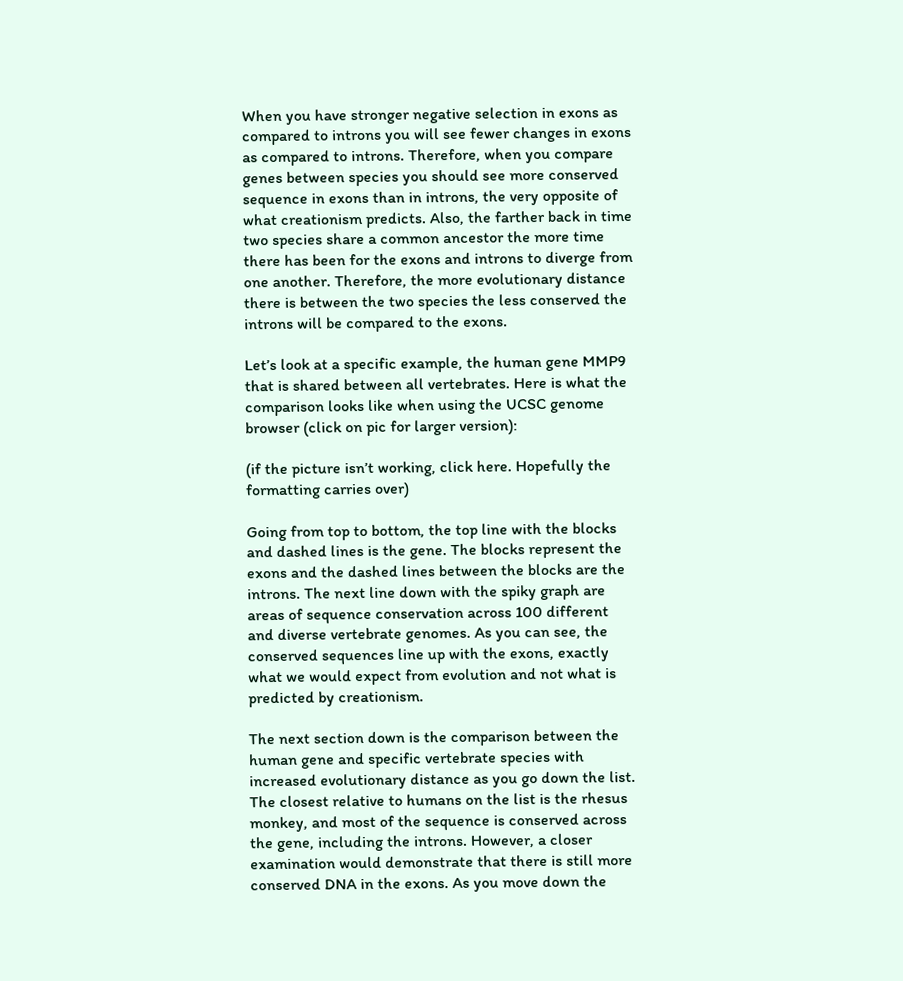When you have stronger negative selection in exons as compared to introns you will see fewer changes in exons as compared to introns. Therefore, when you compare genes between species you should see more conserved sequence in exons than in introns, the very opposite of what creationism predicts. Also, the farther back in time two species share a common ancestor the more time there has been for the exons and introns to diverge from one another. Therefore, the more evolutionary distance there is between the two species the less conserved the introns will be compared to the exons.

Let’s look at a specific example, the human gene MMP9 that is shared between all vertebrates. Here is what the comparison looks like when using the UCSC genome browser (click on pic for larger version):

(if the picture isn’t working, click here. Hopefully the formatting carries over)

Going from top to bottom, the top line with the blocks and dashed lines is the gene. The blocks represent the exons and the dashed lines between the blocks are the introns. The next line down with the spiky graph are areas of sequence conservation across 100 different and diverse vertebrate genomes. As you can see, the conserved sequences line up with the exons, exactly what we would expect from evolution and not what is predicted by creationism.

The next section down is the comparison between the human gene and specific vertebrate species with increased evolutionary distance as you go down the list. The closest relative to humans on the list is the rhesus monkey, and most of the sequence is conserved across the gene, including the introns. However, a closer examination would demonstrate that there is still more conserved DNA in the exons. As you move down the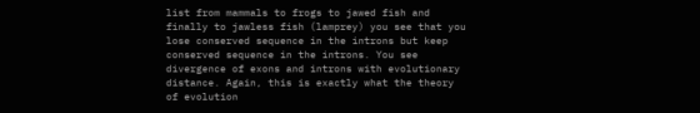list from mammals to frogs to jawed fish and finally to jawless fish (lamprey) you see that you lose conserved sequence in the introns but keep conserved sequence in the introns. You see divergence of exons and introns with evolutionary distance. Again, this is exactly what the theory of evolution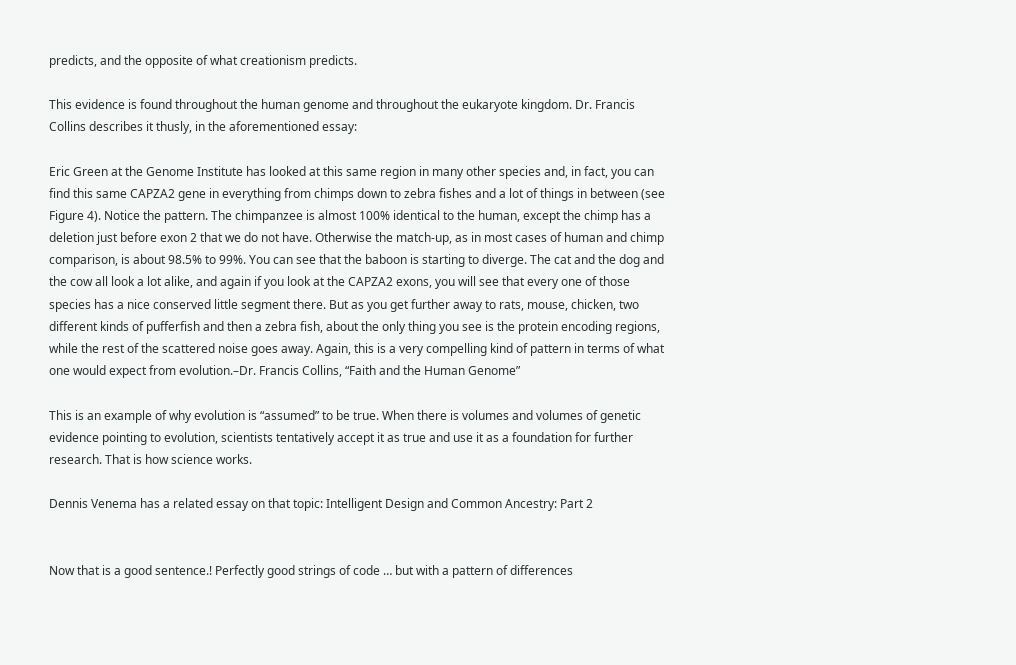predicts, and the opposite of what creationism predicts.

This evidence is found throughout the human genome and throughout the eukaryote kingdom. Dr. Francis Collins describes it thusly, in the aforementioned essay:

Eric Green at the Genome Institute has looked at this same region in many other species and, in fact, you can find this same CAPZA2 gene in everything from chimps down to zebra fishes and a lot of things in between (see Figure 4). Notice the pattern. The chimpanzee is almost 100% identical to the human, except the chimp has a deletion just before exon 2 that we do not have. Otherwise the match-up, as in most cases of human and chimp comparison, is about 98.5% to 99%. You can see that the baboon is starting to diverge. The cat and the dog and the cow all look a lot alike, and again if you look at the CAPZA2 exons, you will see that every one of those species has a nice conserved little segment there. But as you get further away to rats, mouse, chicken, two different kinds of pufferfish and then a zebra fish, about the only thing you see is the protein encoding regions, while the rest of the scattered noise goes away. Again, this is a very compelling kind of pattern in terms of what one would expect from evolution.–Dr. Francis Collins, “Faith and the Human Genome”

This is an example of why evolution is “assumed” to be true. When there is volumes and volumes of genetic evidence pointing to evolution, scientists tentatively accept it as true and use it as a foundation for further research. That is how science works.

Dennis Venema has a related essay on that topic: Intelligent Design and Common Ancestry: Part 2


Now that is a good sentence.! Perfectly good strings of code … but with a pattern of differences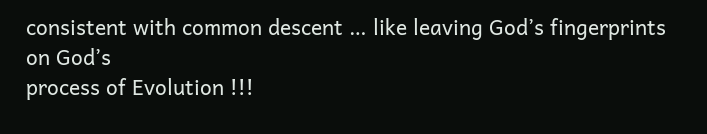consistent with common descent … like leaving God’s fingerprints on God’s
process of Evolution !!!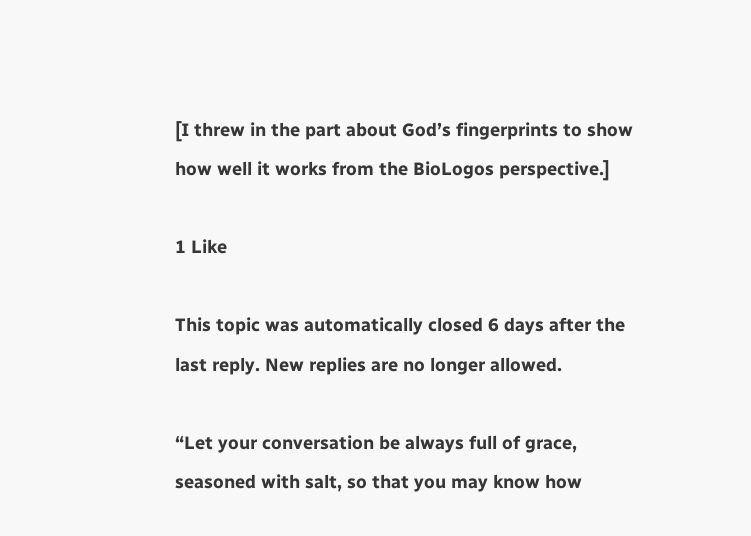[I threw in the part about God’s fingerprints to show how well it works from the BioLogos perspective.]

1 Like

This topic was automatically closed 6 days after the last reply. New replies are no longer allowed.

“Let your conversation be always full of grace, seasoned with salt, so that you may know how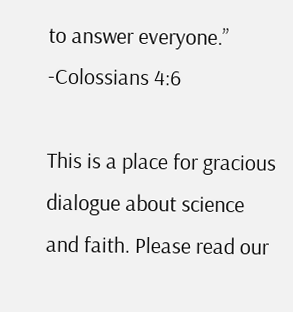to answer everyone.” -Colossians 4:6

This is a place for gracious dialogue about science and faith. Please read our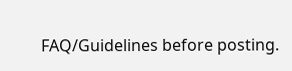FAQ/Guidelines before posting.